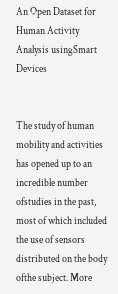An Open Dataset for Human Activity Analysis usingSmart Devices


The study of human mobility and activities has opened up to an incredible number ofstudies in the past, most of which included the use of sensors distributed on the body ofthe subject. More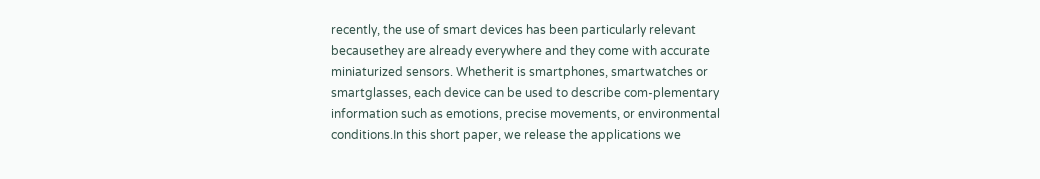recently, the use of smart devices has been particularly relevant becausethey are already everywhere and they come with accurate miniaturized sensors. Whetherit is smartphones, smartwatches or smartglasses, each device can be used to describe com-plementary information such as emotions, precise movements, or environmental conditions.In this short paper, we release the applications we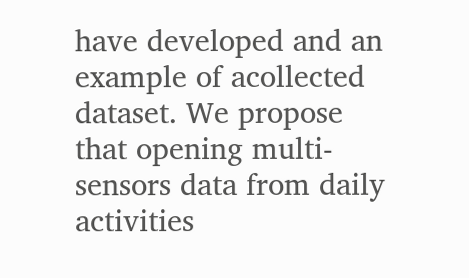have developed and an example of acollected dataset. We propose that opening multi-sensors data from daily activities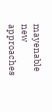mayenable new approaches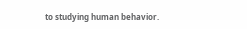to studying human behavior.